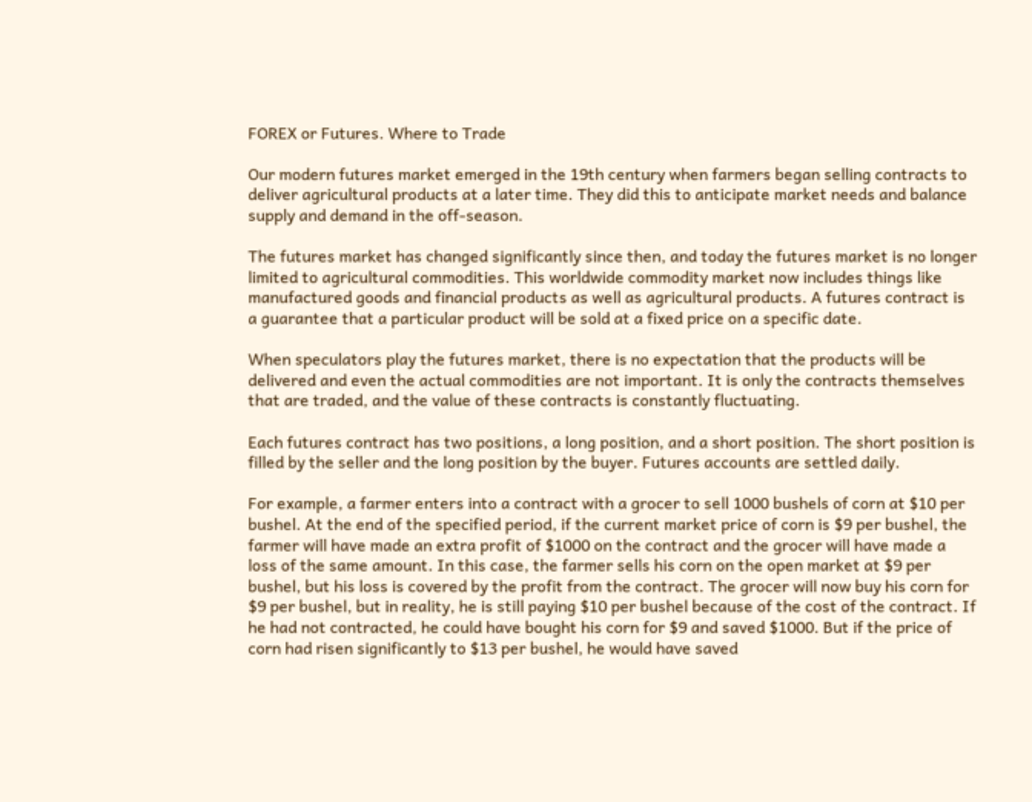FOREX or Futures. Where to Trade

Our modern futures market emerged in the 19th century when farmers began selling contracts to deliver agricultural products at a later time. They did this to anticipate market needs and balance supply and demand in the off-season.

The futures market has changed significantly since then, and today the futures market is no longer limited to agricultural commodities. This worldwide commodity market now includes things like manufactured goods and financial products as well as agricultural products. A futures contract is a guarantee that a particular product will be sold at a fixed price on a specific date.

When speculators play the futures market, there is no expectation that the products will be delivered and even the actual commodities are not important. It is only the contracts themselves that are traded, and the value of these contracts is constantly fluctuating.

Each futures contract has two positions, a long position, and a short position. The short position is filled by the seller and the long position by the buyer. Futures accounts are settled daily.

For example, a farmer enters into a contract with a grocer to sell 1000 bushels of corn at $10 per bushel. At the end of the specified period, if the current market price of corn is $9 per bushel, the farmer will have made an extra profit of $1000 on the contract and the grocer will have made a loss of the same amount. In this case, the farmer sells his corn on the open market at $9 per bushel, but his loss is covered by the profit from the contract. The grocer will now buy his corn for $9 per bushel, but in reality, he is still paying $10 per bushel because of the cost of the contract. If he had not contracted, he could have bought his corn for $9 and saved $1000. But if the price of corn had risen significantly to $13 per bushel, he would have saved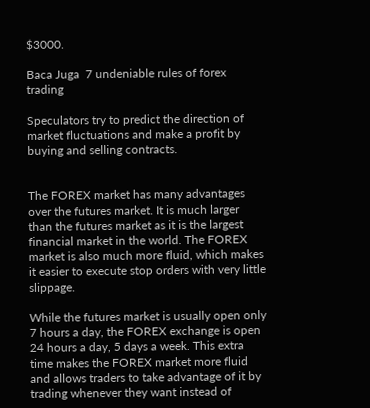$3000.

Baca Juga  7 undeniable rules of forex trading

Speculators try to predict the direction of market fluctuations and make a profit by buying and selling contracts.


The FOREX market has many advantages over the futures market. It is much larger than the futures market as it is the largest financial market in the world. The FOREX market is also much more fluid, which makes it easier to execute stop orders with very little slippage.

While the futures market is usually open only 7 hours a day, the FOREX exchange is open 24 hours a day, 5 days a week. This extra time makes the FOREX market more fluid and allows traders to take advantage of it by trading whenever they want instead of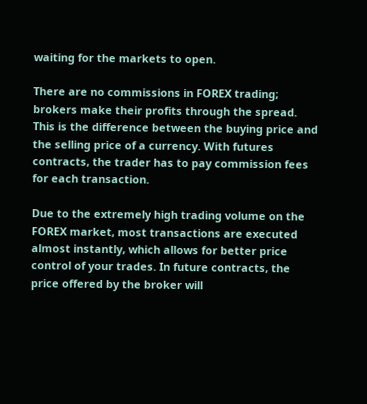waiting for the markets to open.

There are no commissions in FOREX trading; brokers make their profits through the spread. This is the difference between the buying price and the selling price of a currency. With futures contracts, the trader has to pay commission fees for each transaction.

Due to the extremely high trading volume on the FOREX market, most transactions are executed almost instantly, which allows for better price control of your trades. In future contracts, the price offered by the broker will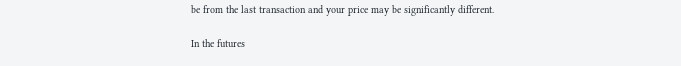be from the last transaction and your price may be significantly different.

In the futures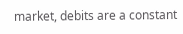market, debits are a constant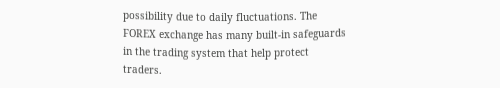possibility due to daily fluctuations. The FOREX exchange has many built-in safeguards in the trading system that help protect traders.